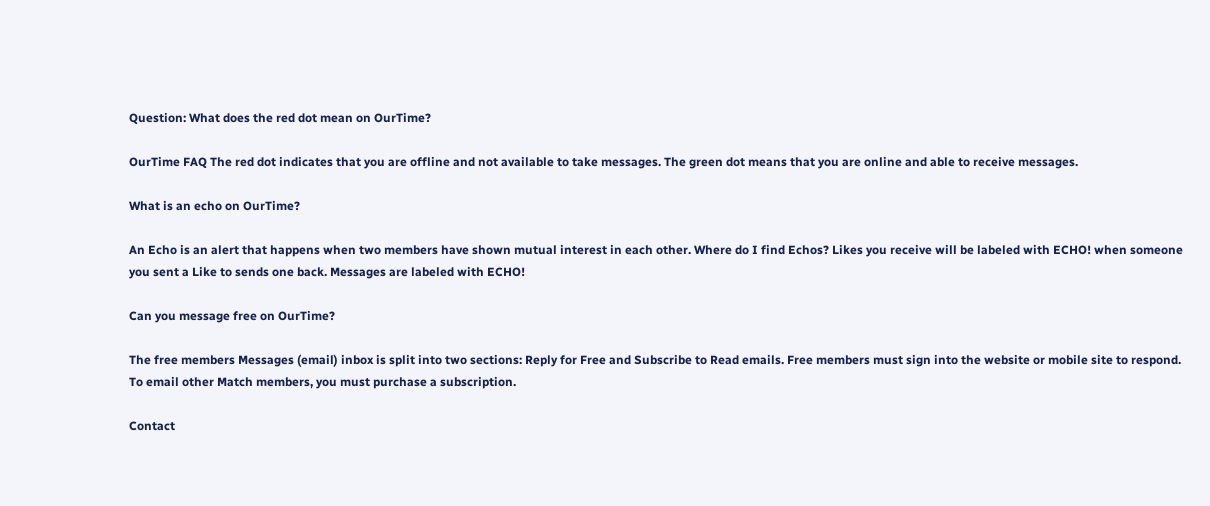Question: What does the red dot mean on OurTime?

OurTime FAQ The red dot indicates that you are offline and not available to take messages. The green dot means that you are online and able to receive messages.

What is an echo on OurTime?

An Echo is an alert that happens when two members have shown mutual interest in each other. Where do I find Echos? Likes you receive will be labeled with ECHO! when someone you sent a Like to sends one back. Messages are labeled with ECHO!

Can you message free on OurTime?

The free members Messages (email) inbox is split into two sections: Reply for Free and Subscribe to Read emails. Free members must sign into the website or mobile site to respond. To email other Match members, you must purchase a subscription.

Contact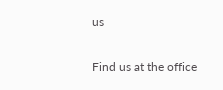us

Find us at the office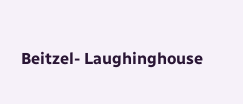Beitzel- Laughinghouse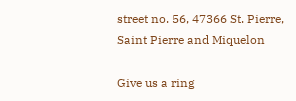street no. 56, 47366 St. Pierre, Saint Pierre and Miquelon

Give us a ring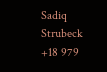Sadiq Strubeck
+18 979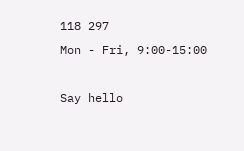118 297
Mon - Fri, 9:00-15:00

Say hello